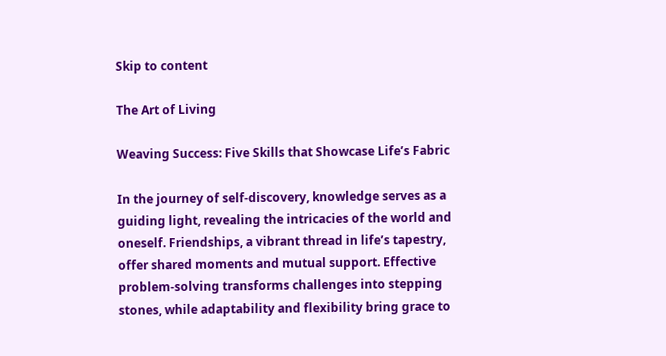Skip to content

The Art of Living

Weaving Success: Five Skills that Showcase Life’s Fabric

In the journey of self-discovery, knowledge serves as a guiding light, revealing the intricacies of the world and oneself. Friendships, a vibrant thread in life’s tapestry, offer shared moments and mutual support. Effective problem-solving transforms challenges into stepping stones, while adaptability and flexibility bring grace to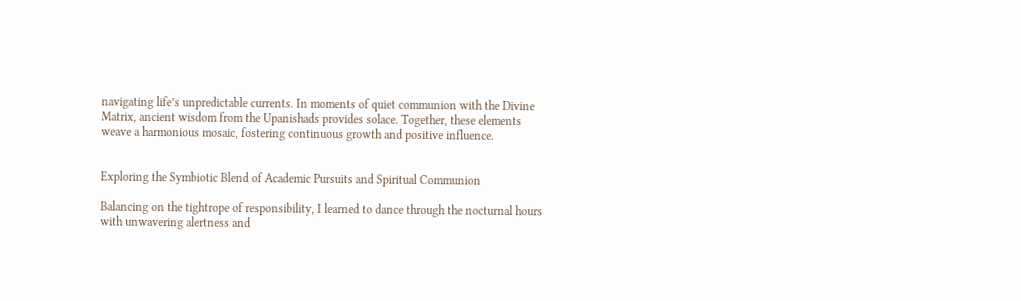navigating life’s unpredictable currents. In moments of quiet communion with the Divine Matrix, ancient wisdom from the Upanishads provides solace. Together, these elements weave a harmonious mosaic, fostering continuous growth and positive influence.


Exploring the Symbiotic Blend of Academic Pursuits and Spiritual Communion

Balancing on the tightrope of responsibility, I learned to dance through the nocturnal hours with unwavering alertness and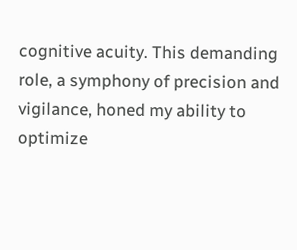cognitive acuity. This demanding role, a symphony of precision and vigilance, honed my ability to optimize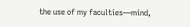the use of my faculties—mind,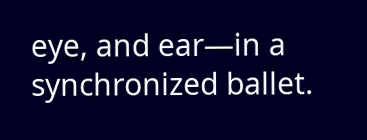eye, and ear—in a synchronized ballet.